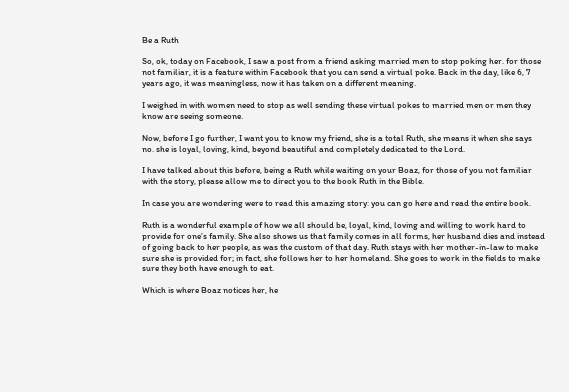Be a Ruth

So, ok, today on Facebook, I saw a post from a friend asking married men to stop poking her. for those not familiar, it is a feature within Facebook that you can send a virtual poke. Back in the day, like 6, 7 years ago, it was meaningless, now it has taken on a different meaning.

I weighed in with women need to stop as well sending these virtual pokes to married men or men they know are seeing someone.

Now, before I go further, I want you to know my friend, she is a total Ruth, she means it when she says no. she is loyal, loving, kind, beyond beautiful and completely dedicated to the Lord.

I have talked about this before, being a Ruth while waiting on your Boaz, for those of you not familiar with the story, please allow me to direct you to the book Ruth in the Bible.

In case you are wondering were to read this amazing story: you can go here and read the entire book.

Ruth is a wonderful example of how we all should be, loyal, kind, loving and willing to work hard to provide for one’s family. She also shows us that family comes in all forms, her husband dies and instead of going back to her people, as was the custom of that day. Ruth stays with her mother-in-law to make sure she is provided for; in fact, she follows her to her homeland. She goes to work in the fields to make sure they both have enough to eat.

Which is where Boaz notices her, he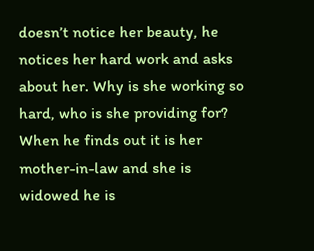doesn’t notice her beauty, he notices her hard work and asks about her. Why is she working so hard, who is she providing for? When he finds out it is her mother-in-law and she is widowed he is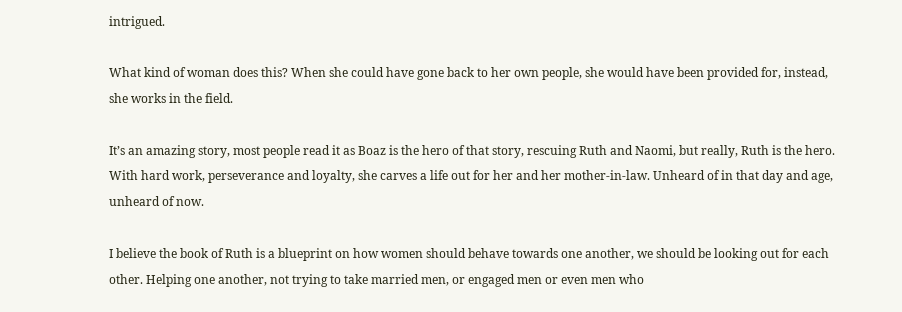intrigued.

What kind of woman does this? When she could have gone back to her own people, she would have been provided for, instead, she works in the field.

It’s an amazing story, most people read it as Boaz is the hero of that story, rescuing Ruth and Naomi, but really, Ruth is the hero. With hard work, perseverance and loyalty, she carves a life out for her and her mother-in-law. Unheard of in that day and age, unheard of now.

I believe the book of Ruth is a blueprint on how women should behave towards one another, we should be looking out for each other. Helping one another, not trying to take married men, or engaged men or even men who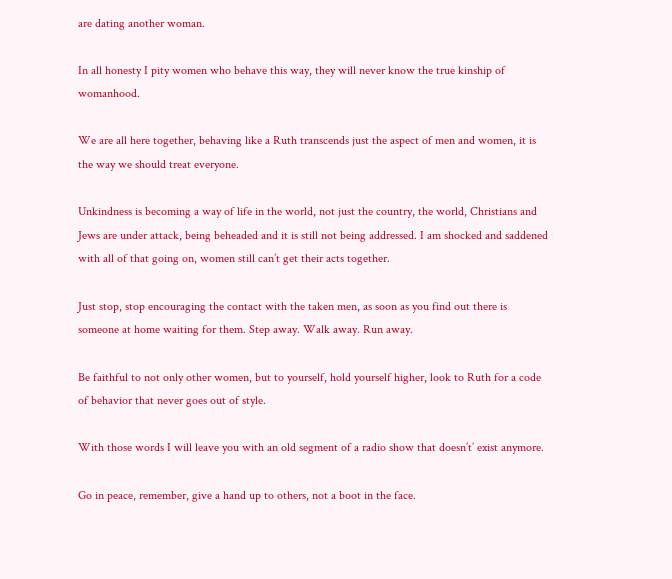are dating another woman.

In all honesty I pity women who behave this way, they will never know the true kinship of womanhood.

We are all here together, behaving like a Ruth transcends just the aspect of men and women, it is the way we should treat everyone.

Unkindness is becoming a way of life in the world, not just the country, the world, Christians and Jews are under attack, being beheaded and it is still not being addressed. I am shocked and saddened with all of that going on, women still can’t get their acts together.

Just stop, stop encouraging the contact with the taken men, as soon as you find out there is someone at home waiting for them. Step away. Walk away. Run away.

Be faithful to not only other women, but to yourself, hold yourself higher, look to Ruth for a code of behavior that never goes out of style.

With those words I will leave you with an old segment of a radio show that doesn’t’ exist anymore.

Go in peace, remember, give a hand up to others, not a boot in the face.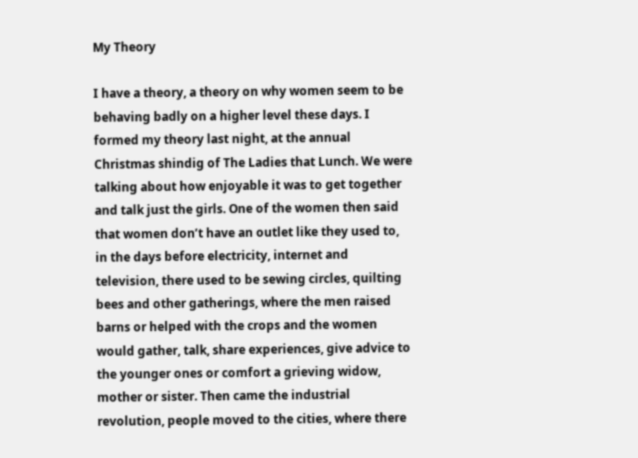My Theory

I have a theory, a theory on why women seem to be behaving badly on a higher level these days. I formed my theory last night, at the annual Christmas shindig of The Ladies that Lunch. We were talking about how enjoyable it was to get together and talk just the girls. One of the women then said that women don’t have an outlet like they used to, in the days before electricity, internet and television, there used to be sewing circles, quilting bees and other gatherings, where the men raised barns or helped with the crops and the women would gather, talk, share experiences, give advice to the younger ones or comfort a grieving widow, mother or sister. Then came the industrial revolution, people moved to the cities, where there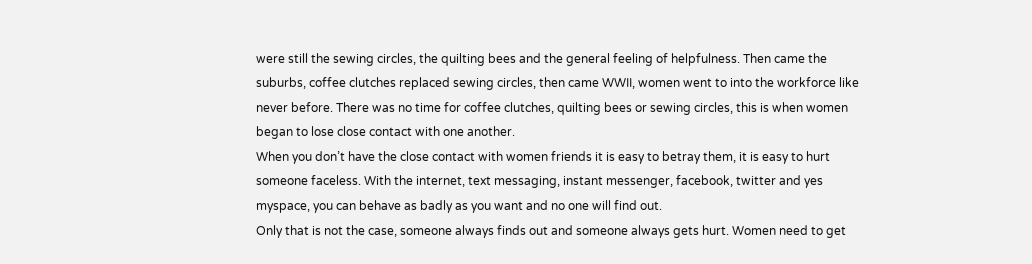were still the sewing circles, the quilting bees and the general feeling of helpfulness. Then came the suburbs, coffee clutches replaced sewing circles, then came WWII, women went to into the workforce like never before. There was no time for coffee clutches, quilting bees or sewing circles, this is when women began to lose close contact with one another.
When you don’t have the close contact with women friends it is easy to betray them, it is easy to hurt someone faceless. With the internet, text messaging, instant messenger, facebook, twitter and yes myspace, you can behave as badly as you want and no one will find out.
Only that is not the case, someone always finds out and someone always gets hurt. Women need to get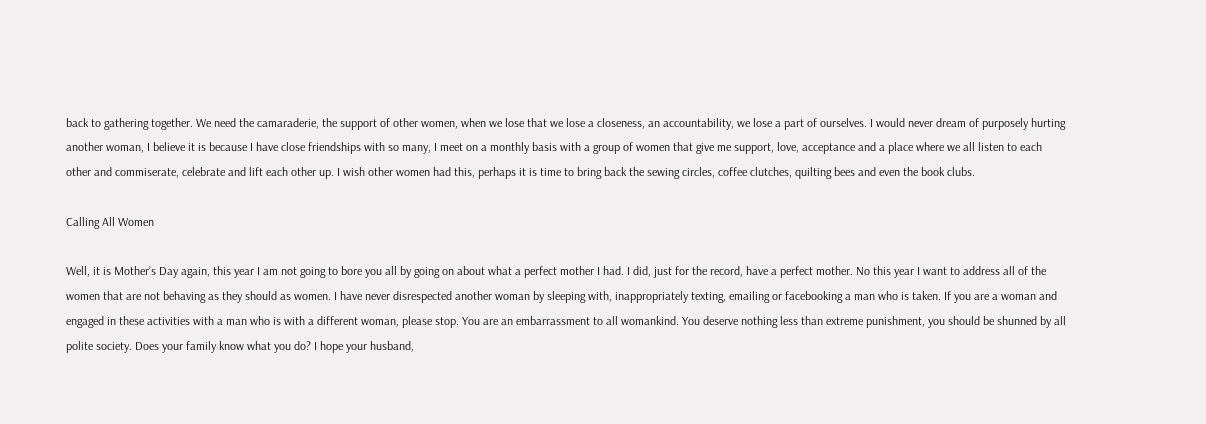back to gathering together. We need the camaraderie, the support of other women, when we lose that we lose a closeness, an accountability, we lose a part of ourselves. I would never dream of purposely hurting another woman, I believe it is because I have close friendships with so many, I meet on a monthly basis with a group of women that give me support, love, acceptance and a place where we all listen to each other and commiserate, celebrate and lift each other up. I wish other women had this, perhaps it is time to bring back the sewing circles, coffee clutches, quilting bees and even the book clubs.

Calling All Women

Well, it is Mother’s Day again, this year I am not going to bore you all by going on about what a perfect mother I had. I did, just for the record, have a perfect mother. No this year I want to address all of the women that are not behaving as they should as women. I have never disrespected another woman by sleeping with, inappropriately texting, emailing or facebooking a man who is taken. If you are a woman and engaged in these activities with a man who is with a different woman, please stop. You are an embarrassment to all womankind. You deserve nothing less than extreme punishment, you should be shunned by all polite society. Does your family know what you do? I hope your husband,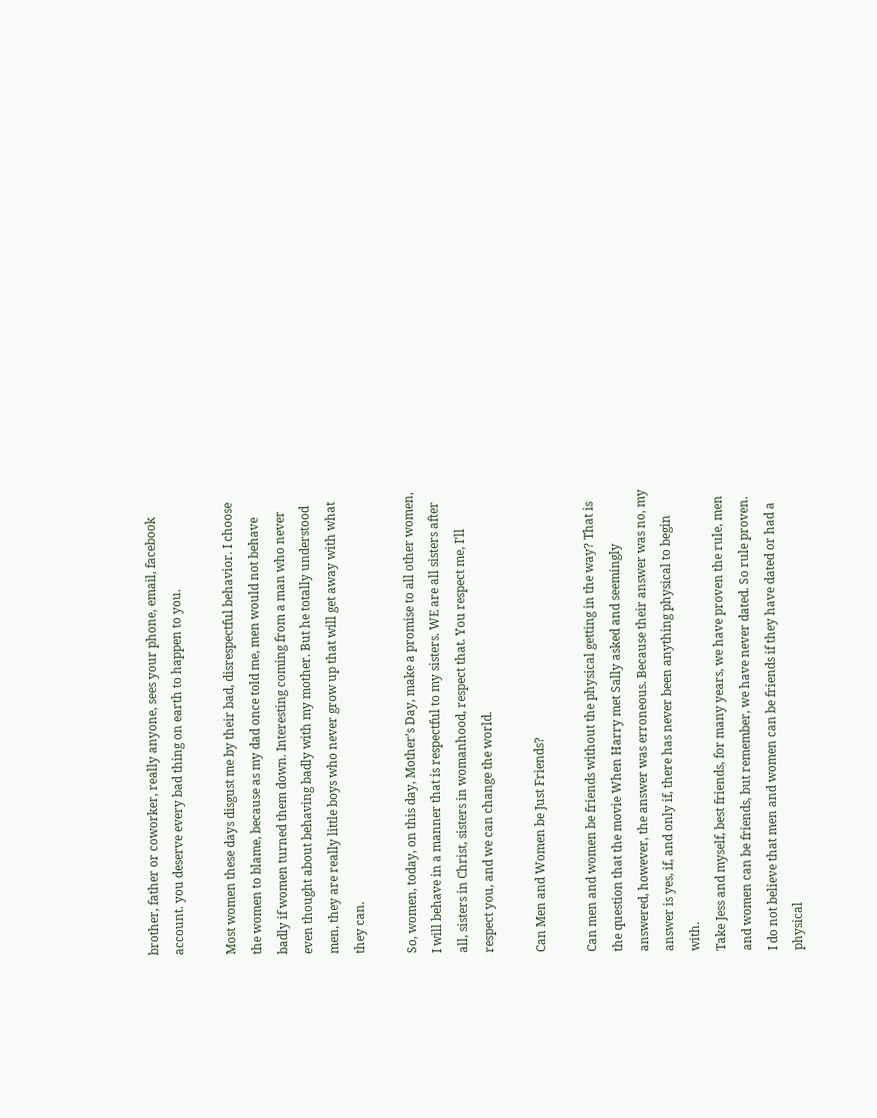brother, father or coworker, really anyone, sees your phone, email, facebook account. you deserve every bad thing on earth to happen to you.

Most women these days disgust me by their bad, disrespectful behavior. I choose the women to blame, because as my dad once told me, men would not behave badly if women turned them down. Interesting coming from a man who never even thought about behaving badly with my mother. But he totally understood men, they are really little boys who never grow up that will get away with what they can.

So, women, today, on this day, Mother’s Day, make a promise to all other women, I will behave in a manner that is respectful to my sisters. WE are all sisters after all, sisters in Christ, sisters in womanhood, respect that. You respect me, I’ll respect you, and we can change the world.

Can Men and Women be Just Friends?

Can men and women be friends without the physical getting in the way? That is the question that the movie When Harry met Sally asked and seemingly answered, however, the answer was erroneous. Because their answer was no, my answer is yes, if, and only if, there has never been anything physical to begin with.
Take Jess and myself, best friends, for many years, we have proven the rule, men and women can be friends, but remember, we have never dated. So rule proven.
I do not believe that men and women can be friends if they have dated or had a physical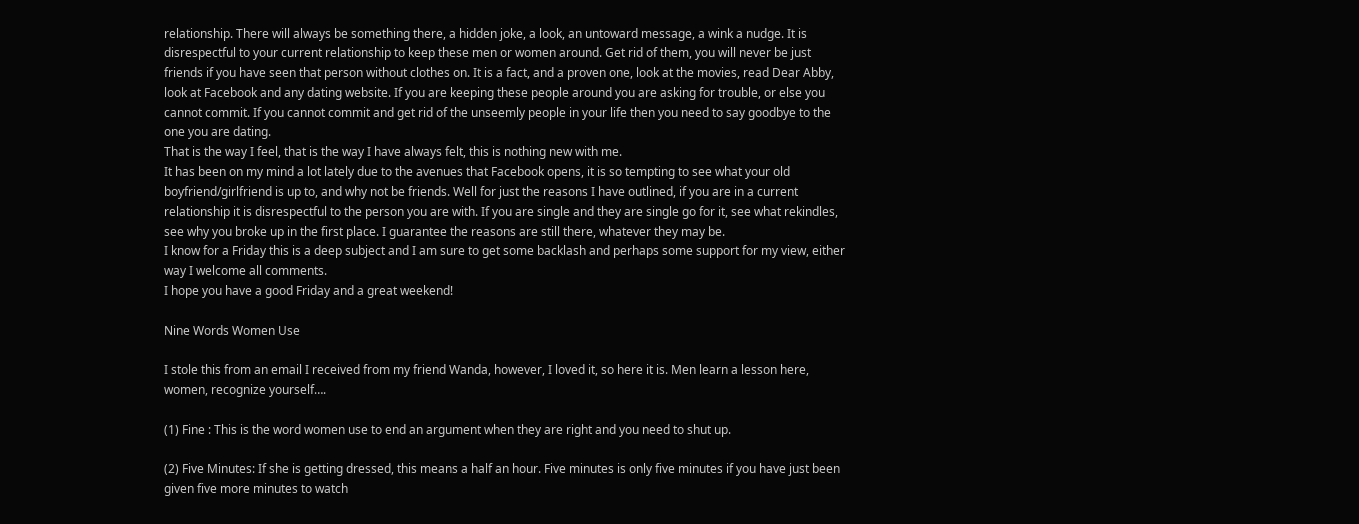relationship. There will always be something there, a hidden joke, a look, an untoward message, a wink a nudge. It is disrespectful to your current relationship to keep these men or women around. Get rid of them, you will never be just friends if you have seen that person without clothes on. It is a fact, and a proven one, look at the movies, read Dear Abby, look at Facebook and any dating website. If you are keeping these people around you are asking for trouble, or else you cannot commit. If you cannot commit and get rid of the unseemly people in your life then you need to say goodbye to the one you are dating.
That is the way I feel, that is the way I have always felt, this is nothing new with me.
It has been on my mind a lot lately due to the avenues that Facebook opens, it is so tempting to see what your old boyfriend/girlfriend is up to, and why not be friends. Well for just the reasons I have outlined, if you are in a current relationship it is disrespectful to the person you are with. If you are single and they are single go for it, see what rekindles, see why you broke up in the first place. I guarantee the reasons are still there, whatever they may be.
I know for a Friday this is a deep subject and I am sure to get some backlash and perhaps some support for my view, either way I welcome all comments.
I hope you have a good Friday and a great weekend!

Nine Words Women Use

I stole this from an email I received from my friend Wanda, however, I loved it, so here it is. Men learn a lesson here, women, recognize yourself….

(1) Fine : This is the word women use to end an argument when they are right and you need to shut up.

(2) Five Minutes: If she is getting dressed, this means a half an hour. Five minutes is only five minutes if you have just been given five more minutes to watch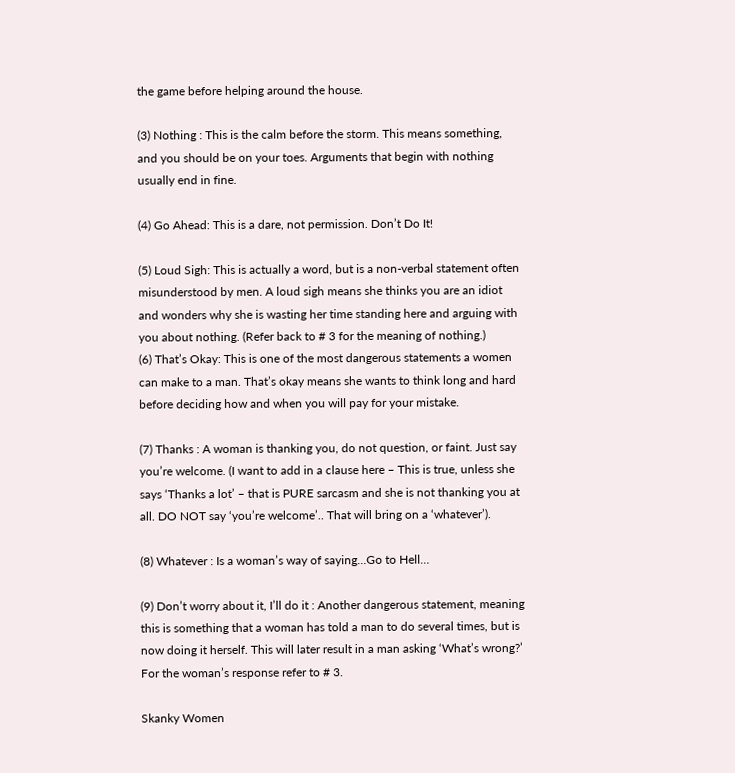the game before helping around the house.

(3) Nothing : This is the calm before the storm. This means something, and you should be on your toes. Arguments that begin with nothing usually end in fine.

(4) Go Ahead: This is a dare, not permission. Don’t Do It!

(5) Loud Sigh: This is actually a word, but is a non-verbal statement often misunderstood by men. A loud sigh means she thinks you are an idiot and wonders why she is wasting her time standing here and arguing with you about nothing. (Refer back to # 3 for the meaning of nothing.)
(6) That’s Okay: This is one of the most dangerous statements a women can make to a man. That’s okay means she wants to think long and hard before deciding how and when you will pay for your mistake.

(7) Thanks : A woman is thanking you, do not question, or faint. Just say you’re welcome. (I want to add in a clause here – This is true, unless she says ‘Thanks a lot’ – that is PURE sarcasm and she is not thanking you at all. DO NOT say ‘you’re welcome’.. That will bring on a ‘whatever’).

(8) Whatever : Is a woman’s way of saying…Go to Hell…

(9) Don’t worry about it, I’ll do it : Another dangerous statement, meaning this is something that a woman has told a man to do several times, but is now doing it herself. This will later result in a man asking ‘What’s wrong?’ For the woman’s response refer to # 3.

Skanky Women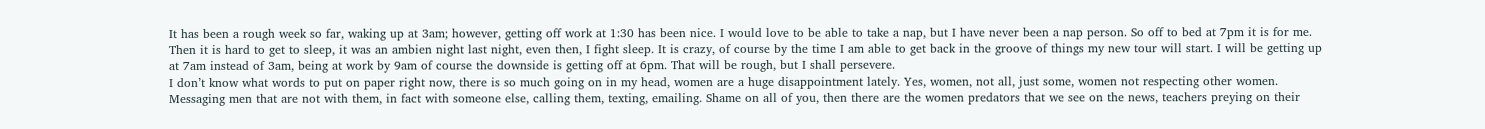It has been a rough week so far, waking up at 3am; however, getting off work at 1:30 has been nice. I would love to be able to take a nap, but I have never been a nap person. So off to bed at 7pm it is for me. Then it is hard to get to sleep, it was an ambien night last night, even then, I fight sleep. It is crazy, of course by the time I am able to get back in the groove of things my new tour will start. I will be getting up at 7am instead of 3am, being at work by 9am of course the downside is getting off at 6pm. That will be rough, but I shall persevere.
I don’t know what words to put on paper right now, there is so much going on in my head, women are a huge disappointment lately. Yes, women, not all, just some, women not respecting other women. Messaging men that are not with them, in fact with someone else, calling them, texting, emailing. Shame on all of you, then there are the women predators that we see on the news, teachers preying on their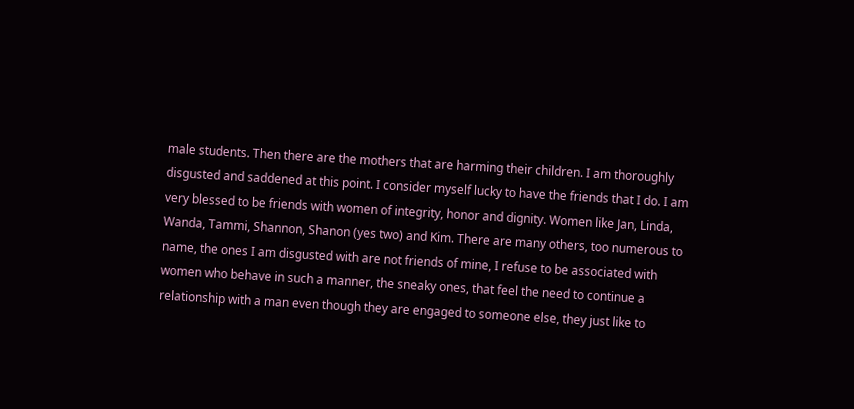male students. Then there are the mothers that are harming their children. I am thoroughly disgusted and saddened at this point. I consider myself lucky to have the friends that I do. I am very blessed to be friends with women of integrity, honor and dignity. Women like Jan, Linda, Wanda, Tammi, Shannon, Shanon (yes two) and Kim. There are many others, too numerous to name, the ones I am disgusted with are not friends of mine, I refuse to be associated with women who behave in such a manner, the sneaky ones, that feel the need to continue a relationship with a man even though they are engaged to someone else, they just like to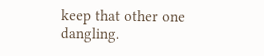keep that other one dangling.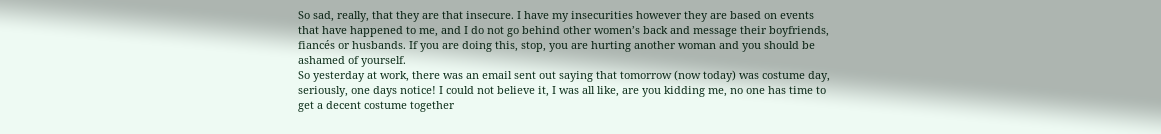So sad, really, that they are that insecure. I have my insecurities however they are based on events that have happened to me, and I do not go behind other women’s back and message their boyfriends, fiancés or husbands. If you are doing this, stop, you are hurting another woman and you should be ashamed of yourself.
So yesterday at work, there was an email sent out saying that tomorrow (now today) was costume day, seriously, one days notice! I could not believe it, I was all like, are you kidding me, no one has time to get a decent costume together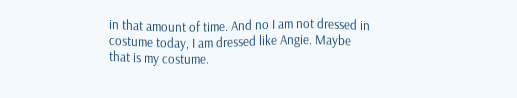in that amount of time. And no I am not dressed in costume today, I am dressed like Angie. Maybe that is my costume.